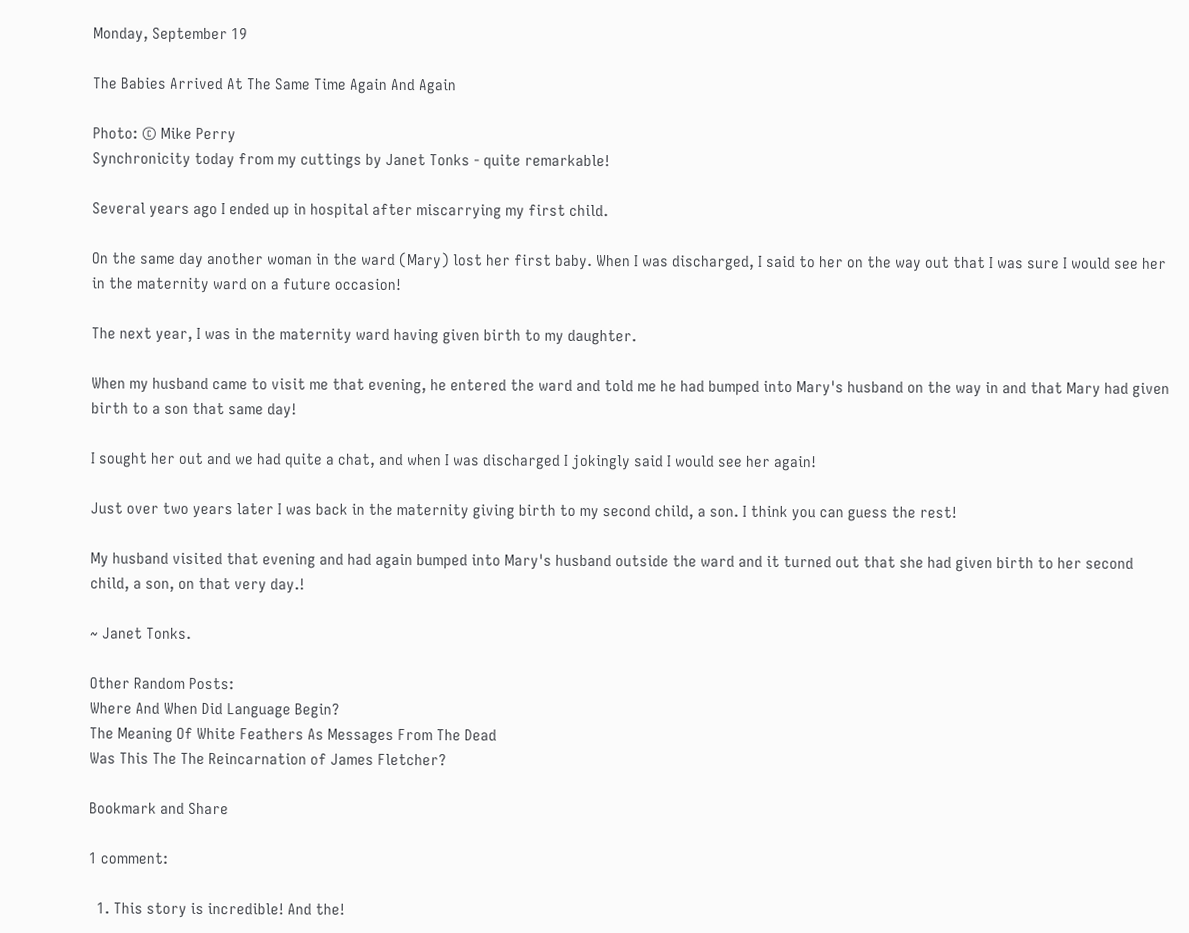Monday, September 19

The Babies Arrived At The Same Time Again And Again

Photo: © Mike Perry
Synchronicity today from my cuttings by Janet Tonks - quite remarkable!

Several years ago I ended up in hospital after miscarrying my first child.

On the same day another woman in the ward (Mary) lost her first baby. When I was discharged, I said to her on the way out that I was sure I would see her in the maternity ward on a future occasion!

The next year, I was in the maternity ward having given birth to my daughter.

When my husband came to visit me that evening, he entered the ward and told me he had bumped into Mary's husband on the way in and that Mary had given birth to a son that same day!

I sought her out and we had quite a chat, and when I was discharged I jokingly said I would see her again!

Just over two years later I was back in the maternity giving birth to my second child, a son. I think you can guess the rest!

My husband visited that evening and had again bumped into Mary's husband outside the ward and it turned out that she had given birth to her second child, a son, on that very day.!

~ Janet Tonks.

Other Random Posts:
Where And When Did Language Begin?
The Meaning Of White Feathers As Messages From The Dead
Was This The The Reincarnation of James Fletcher?

Bookmark and Share

1 comment:

  1. This story is incredible! And the!